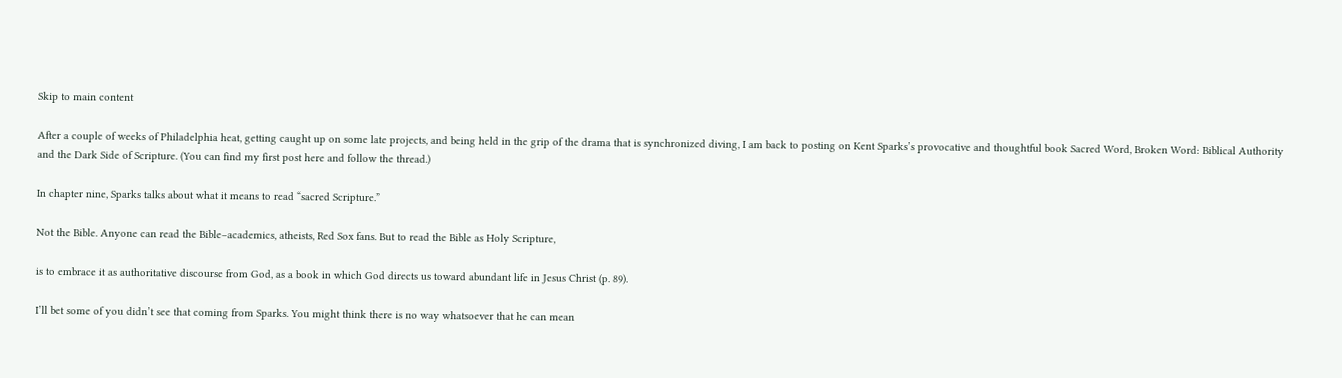Skip to main content

After a couple of weeks of Philadelphia heat, getting caught up on some late projects, and being held in the grip of the drama that is synchronized diving, I am back to posting on Kent Sparks’s provocative and thoughtful book Sacred Word, Broken Word: Biblical Authority and the Dark Side of Scripture. (You can find my first post here and follow the thread.)

In chapter nine, Sparks talks about what it means to read “sacred Scripture.”

Not the Bible. Anyone can read the Bible–academics, atheists, Red Sox fans. But to read the Bible as Holy Scripture,

is to embrace it as authoritative discourse from God, as a book in which God directs us toward abundant life in Jesus Christ (p. 89).

I’ll bet some of you didn’t see that coming from Sparks. You might think there is no way whatsoever that he can mean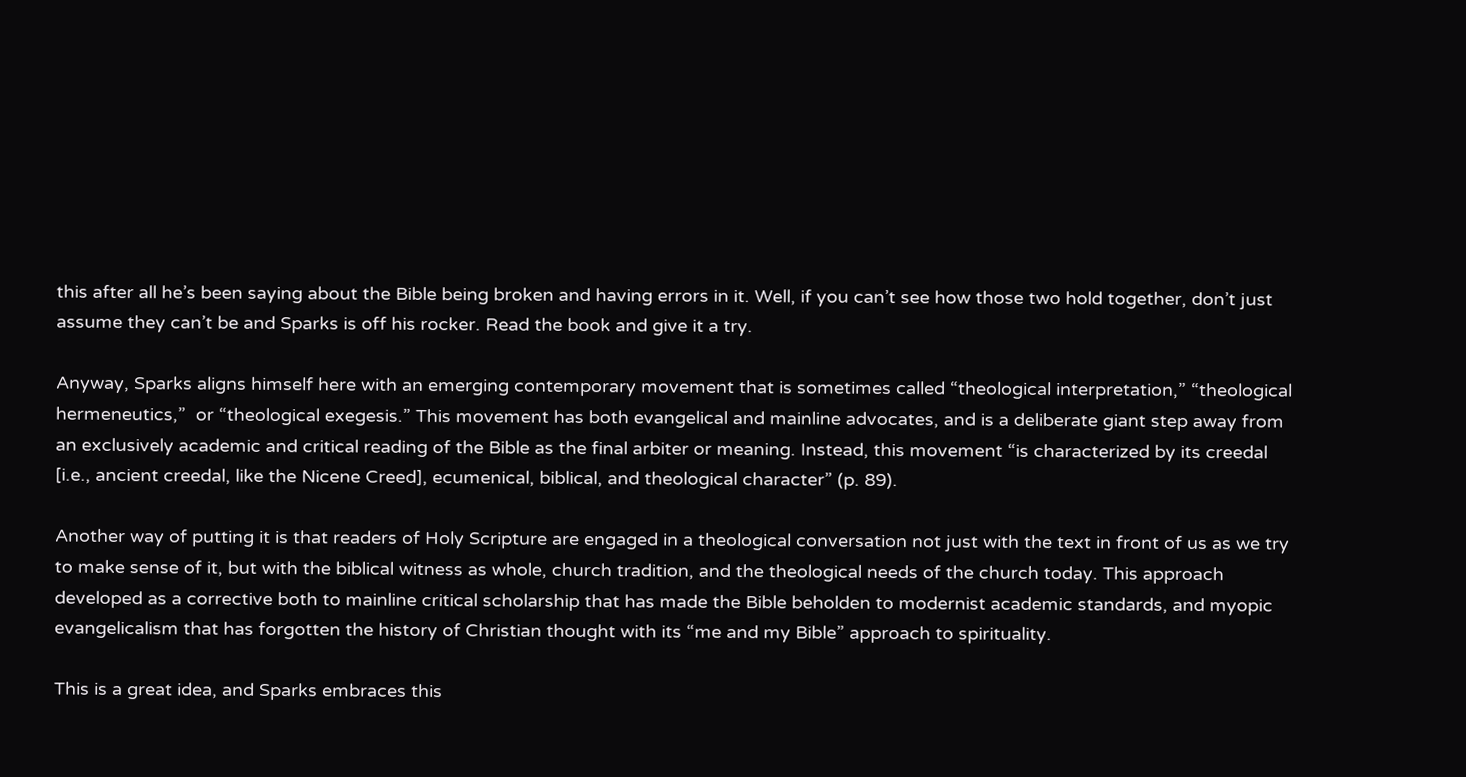this after all he’s been saying about the Bible being broken and having errors in it. Well, if you can’t see how those two hold together, don’t just assume they can’t be and Sparks is off his rocker. Read the book and give it a try.

Anyway, Sparks aligns himself here with an emerging contemporary movement that is sometimes called “theological interpretation,” “theological hermeneutics,”  or “theological exegesis.” This movement has both evangelical and mainline advocates, and is a deliberate giant step away from an exclusively academic and critical reading of the Bible as the final arbiter or meaning. Instead, this movement “is characterized by its creedal [i.e., ancient creedal, like the Nicene Creed], ecumenical, biblical, and theological character” (p. 89).

Another way of putting it is that readers of Holy Scripture are engaged in a theological conversation not just with the text in front of us as we try to make sense of it, but with the biblical witness as whole, church tradition, and the theological needs of the church today. This approach developed as a corrective both to mainline critical scholarship that has made the Bible beholden to modernist academic standards, and myopic evangelicalism that has forgotten the history of Christian thought with its “me and my Bible” approach to spirituality.

This is a great idea, and Sparks embraces this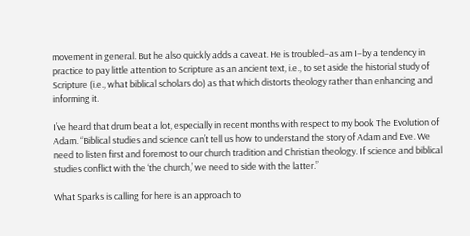movement in general. But he also quickly adds a caveat. He is troubled–as am I–by a tendency in practice to pay little attention to Scripture as an ancient text, i.e., to set aside the historial study of Scripture (i.e., what biblical scholars do) as that which distorts theology rather than enhancing and informing it.

I’ve heard that drum beat a lot, especially in recent months with respect to my book The Evolution of Adam. “Biblical studies and science can’t tell us how to understand the story of Adam and Eve. We need to listen first and foremost to our church tradition and Christian theology. If science and biblical studies conflict with the ‘the church,’ we need to side with the latter.”

What Sparks is calling for here is an approach to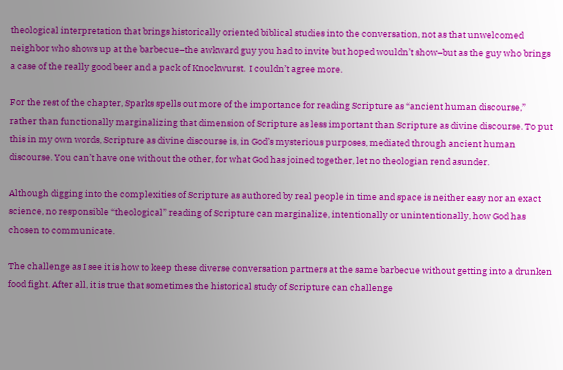theological interpretation that brings historically oriented biblical studies into the conversation, not as that unwelcomed neighbor who shows up at the barbecue–the awkward guy you had to invite but hoped wouldn’t show–but as the guy who brings a case of the really good beer and a pack of Knockwurst.  I couldn’t agree more.

For the rest of the chapter, Sparks spells out more of the importance for reading Scripture as “ancient human discourse,” rather than functionally marginalizing that dimension of Scripture as less important than Scripture as divine discourse. To put this in my own words, Scripture as divine discourse is, in God’s mysterious purposes, mediated through ancient human discourse. You can’t have one without the other, for what God has joined together, let no theologian rend asunder.

Although digging into the complexities of Scripture as authored by real people in time and space is neither easy nor an exact science, no responsible “theological” reading of Scripture can marginalize, intentionally or unintentionally, how God has chosen to communicate.

The challenge as I see it is how to keep these diverse conversation partners at the same barbecue without getting into a drunken food fight. After all, it is true that sometimes the historical study of Scripture can challenge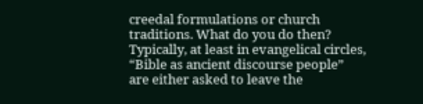creedal formulations or church traditions. What do you do then? Typically, at least in evangelical circles, “Bible as ancient discourse people” are either asked to leave the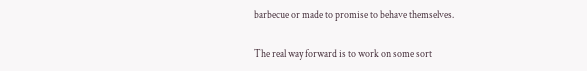barbecue or made to promise to behave themselves.

The real way forward is to work on some sort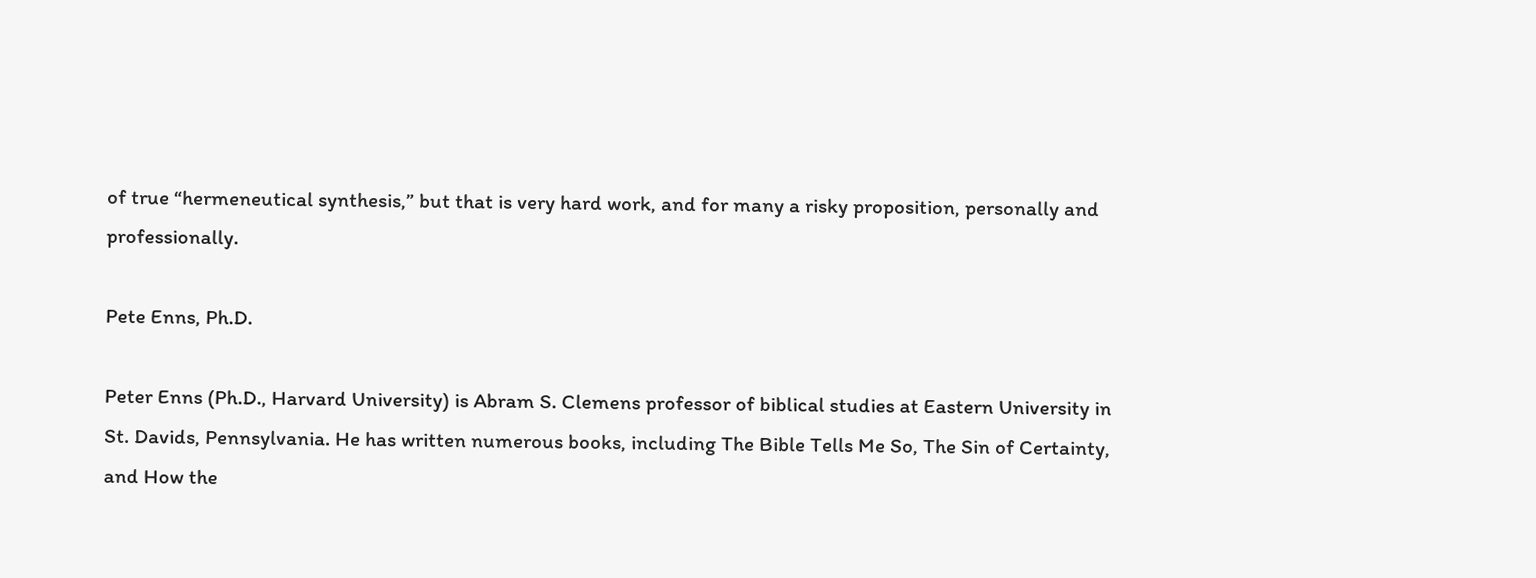of true “hermeneutical synthesis,” but that is very hard work, and for many a risky proposition, personally and professionally.

Pete Enns, Ph.D.

Peter Enns (Ph.D., Harvard University) is Abram S. Clemens professor of biblical studies at Eastern University in St. Davids, Pennsylvania. He has written numerous books, including The Bible Tells Me So, The Sin of Certainty, and How the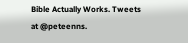Bible Actually Works. Tweets at @peteenns.